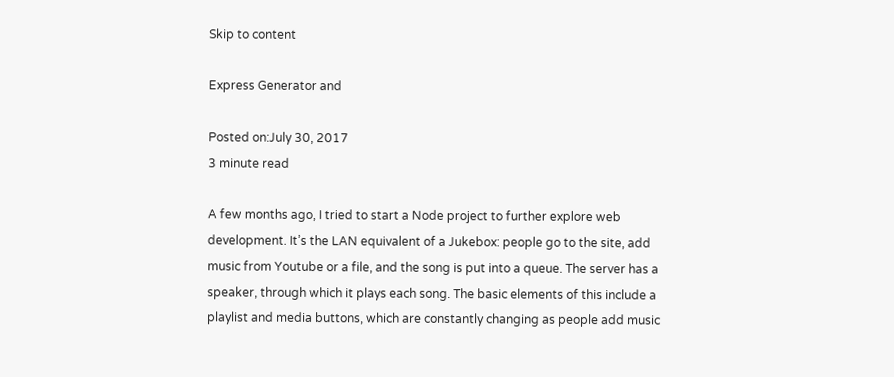Skip to content

Express Generator and

Posted on:July 30, 2017
3 minute read

A few months ago, I tried to start a Node project to further explore web development. It’s the LAN equivalent of a Jukebox: people go to the site, add music from Youtube or a file, and the song is put into a queue. The server has a speaker, through which it plays each song. The basic elements of this include a playlist and media buttons, which are constantly changing as people add music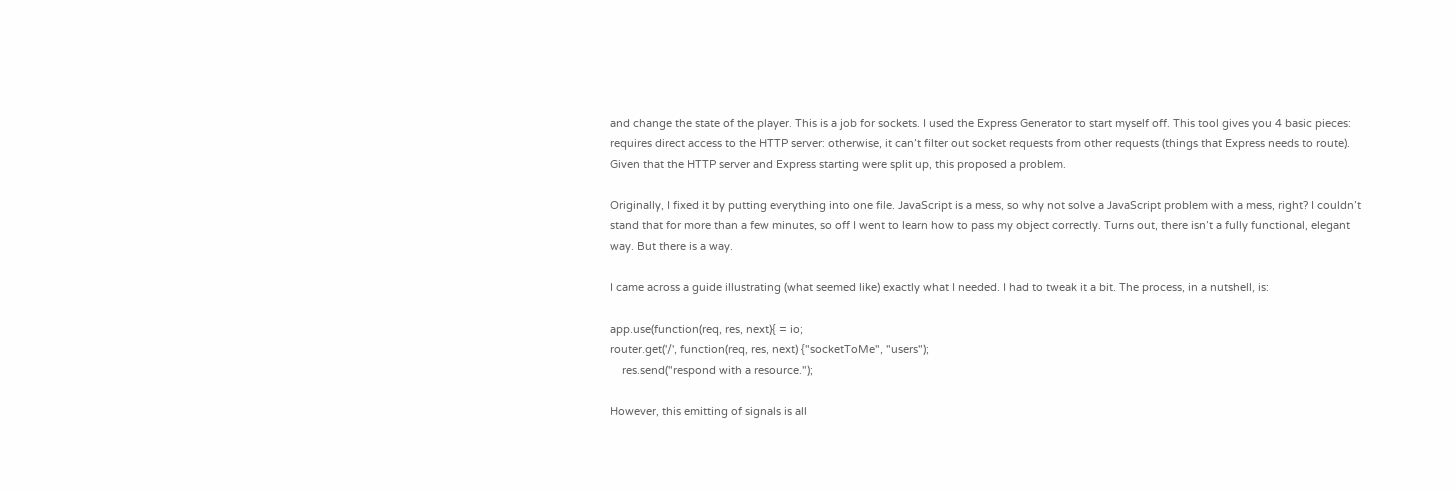and change the state of the player. This is a job for sockets. I used the Express Generator to start myself off. This tool gives you 4 basic pieces: requires direct access to the HTTP server: otherwise, it can’t filter out socket requests from other requests (things that Express needs to route). Given that the HTTP server and Express starting were split up, this proposed a problem.

Originally, I fixed it by putting everything into one file. JavaScript is a mess, so why not solve a JavaScript problem with a mess, right? I couldn’t stand that for more than a few minutes, so off I went to learn how to pass my object correctly. Turns out, there isn’t a fully functional, elegant way. But there is a way.

I came across a guide illustrating (what seemed like) exactly what I needed. I had to tweak it a bit. The process, in a nutshell, is:

app.use(function(req, res, next){ = io;
router.get('/', function(req, res, next) {"socketToMe", "users");
    res.send("respond with a resource.");

However, this emitting of signals is all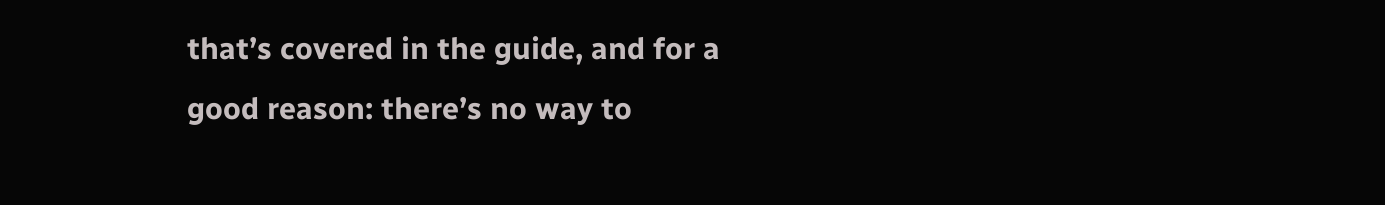that’s covered in the guide, and for a good reason: there’s no way to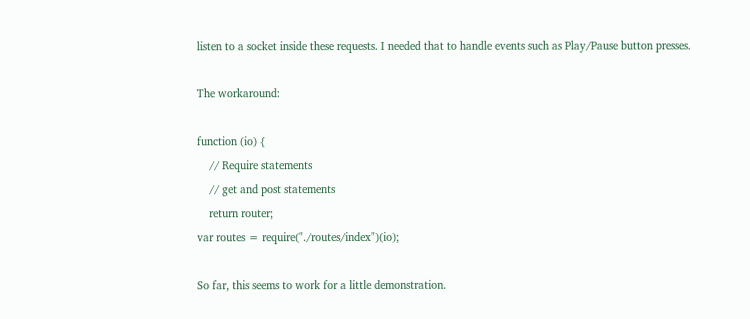listen to a socket inside these requests. I needed that to handle events such as Play/Pause button presses.

The workaround:

function (io) {
    // Require statements
    // get and post statements
    return router;
var routes = require("./routes/index")(io);

So far, this seems to work for a little demonstration.